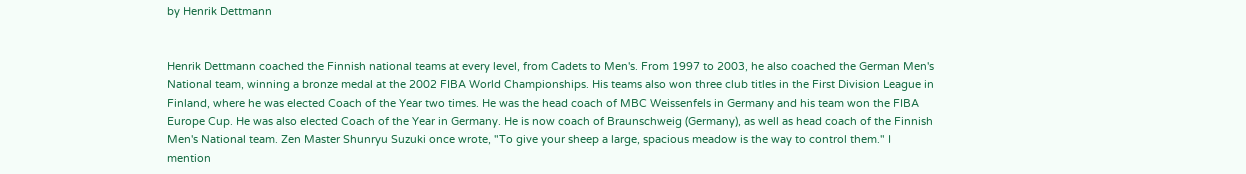by Henrik Dettmann


Henrik Dettmann coached the Finnish national teams at every level, from Cadets to Men's. From 1997 to 2003, he also coached the German Men's National team, winning a bronze medal at the 2002 FIBA World Championships. His teams also won three club titles in the First Division League in Finland, where he was elected Coach of the Year two times. He was the head coach of MBC Weissenfels in Germany and his team won the FIBA Europe Cup. He was also elected Coach of the Year in Germany. He is now coach of Braunschweig (Germany), as well as head coach of the Finnish Men's National team. Zen Master Shunryu Suzuki once wrote, "To give your sheep a large, spacious meadow is the way to control them." I mention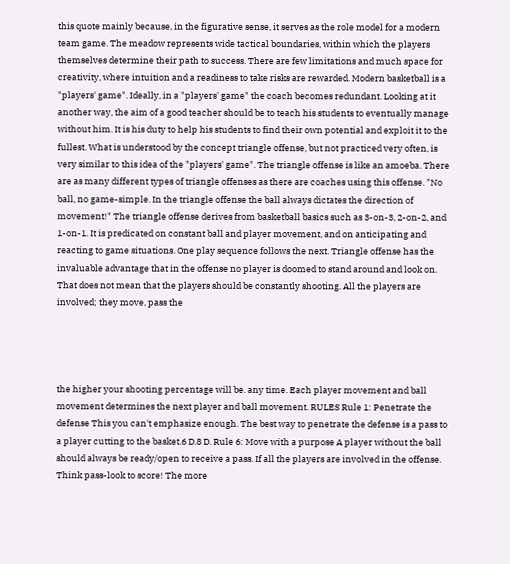this quote mainly because, in the figurative sense, it serves as the role model for a modern team game. The meadow represents wide tactical boundaries, within which the players themselves determine their path to success. There are few limitations and much space for creativity, where intuition and a readiness to take risks are rewarded. Modern basketball is a "players' game". Ideally, in a "players' game" the coach becomes redundant. Looking at it another way, the aim of a good teacher should be to teach his students to eventually manage without him. It is his duty to help his students to find their own potential and exploit it to the fullest. What is understood by the concept triangle offense, but not practiced very often, is very similar to this idea of the "players' game". The triangle offense is like an amoeba. There are as many different types of triangle offenses as there are coaches using this offense. "No ball, no game-simple. In the triangle offense the ball always dictates the direction of movement!" The triangle offense derives from basketball basics such as 3-on-3, 2-on-2, and 1-on-1. It is predicated on constant ball and player movement, and on anticipating and reacting to game situations. One play sequence follows the next. Triangle offense has the invaluable advantage that in the offense no player is doomed to stand around and look on. That does not mean that the players should be constantly shooting. All the players are involved; they move, pass the




the higher your shooting percentage will be. any time. Each player movement and ball movement determines the next player and ball movement. RULES Rule 1: Penetrate the defense This you can't emphasize enough. The best way to penetrate the defense is a pass to a player cutting to the basket.6 D.8 D. Rule 6: Move with a purpose A player without the ball should always be ready/open to receive a pass. If all the players are involved in the offense. Think pass-look to score! The more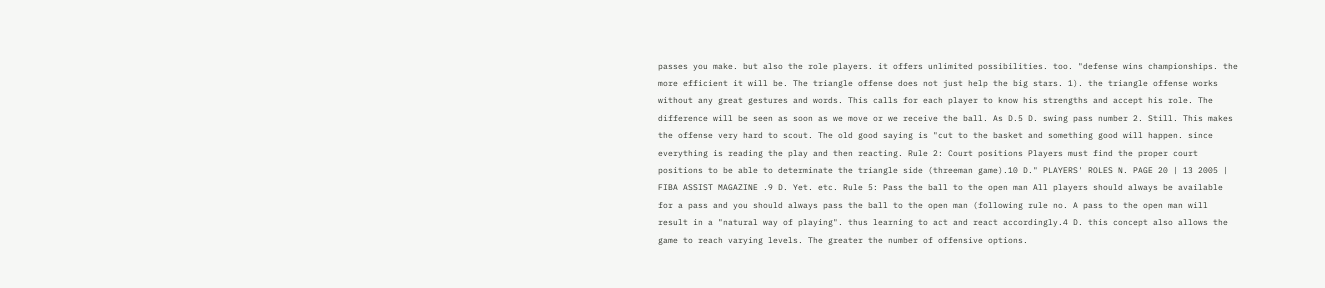passes you make. but also the role players. it offers unlimited possibilities. too. "defense wins championships. the more efficient it will be. The triangle offense does not just help the big stars. 1). the triangle offense works without any great gestures and words. This calls for each player to know his strengths and accept his role. The difference will be seen as soon as we move or we receive the ball. As D.5 D. swing pass number 2. Still. This makes the offense very hard to scout. The old good saying is "cut to the basket and something good will happen. since everything is reading the play and then reacting. Rule 2: Court positions Players must find the proper court positions to be able to determinate the triangle side (threeman game).10 D." PLAYERS' ROLES N. PAGE 20 | 13 2005 | FIBA ASSIST MAGAZINE .9 D. Yet. etc. Rule 5: Pass the ball to the open man All players should always be available for a pass and you should always pass the ball to the open man (following rule no. A pass to the open man will result in a "natural way of playing". thus learning to act and react accordingly.4 D. this concept also allows the game to reach varying levels. The greater the number of offensive options.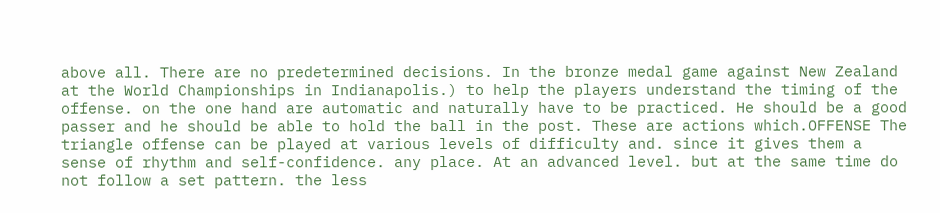above all. There are no predetermined decisions. In the bronze medal game against New Zealand at the World Championships in Indianapolis.) to help the players understand the timing of the offense. on the one hand are automatic and naturally have to be practiced. He should be a good passer and he should be able to hold the ball in the post. These are actions which.OFFENSE The triangle offense can be played at various levels of difficulty and. since it gives them a sense of rhythm and self-confidence. any place. At an advanced level. but at the same time do not follow a set pattern. the less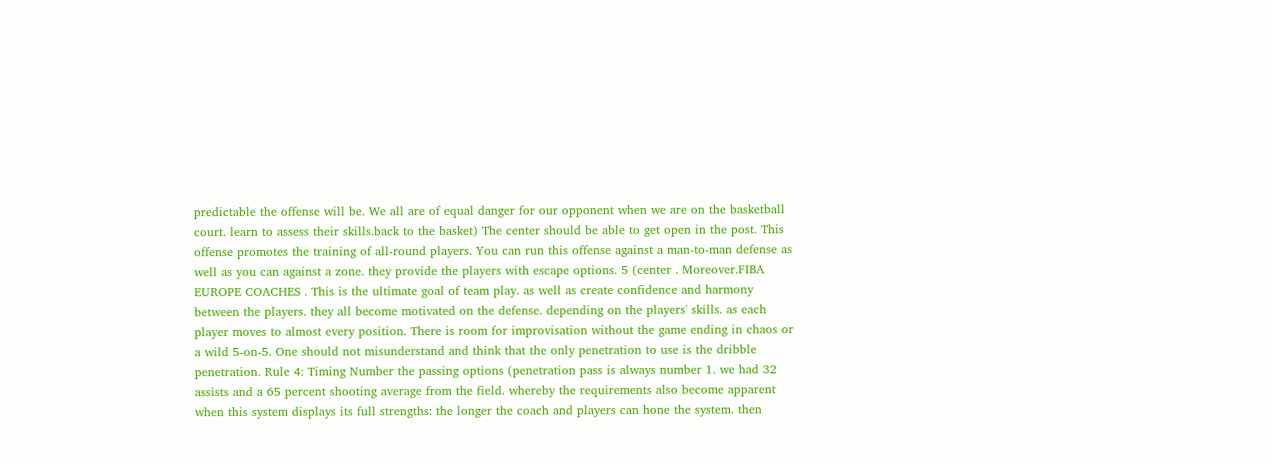predictable the offense will be. We all are of equal danger for our opponent when we are on the basketball court. learn to assess their skills.back to the basket) The center should be able to get open in the post. This offense promotes the training of all-round players. You can run this offense against a man-to-man defense as well as you can against a zone. they provide the players with escape options. 5 (center . Moreover.FIBA EUROPE COACHES . This is the ultimate goal of team play. as well as create confidence and harmony between the players. they all become motivated on the defense. depending on the players' skills. as each player moves to almost every position. There is room for improvisation without the game ending in chaos or a wild 5-on-5. One should not misunderstand and think that the only penetration to use is the dribble penetration. Rule 4: Timing Number the passing options (penetration pass is always number 1. we had 32 assists and a 65 percent shooting average from the field. whereby the requirements also become apparent when this system displays its full strengths: the longer the coach and players can hone the system. then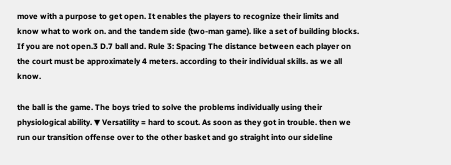move with a purpose to get open. It enables the players to recognize their limits and know what to work on. and the tandem side (two-man game). like a set of building blocks. If you are not open.3 D.7 ball and. Rule 3: Spacing The distance between each player on the court must be approximately 4 meters. according to their individual skills. as we all know.

the ball is the game. The boys tried to solve the problems individually using their physiological ability. ▼ Versatility = hard to scout. As soon as they got in trouble. then we run our transition offense over to the other basket and go straight into our sideline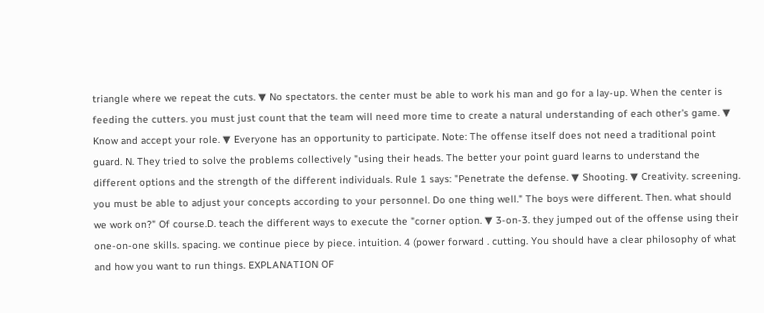triangle where we repeat the cuts. ▼ No spectators. the center must be able to work his man and go for a lay-up. When the center is feeding the cutters. you must just count that the team will need more time to create a natural understanding of each other's game. ▼ Know and accept your role. ▼ Everyone has an opportunity to participate. Note: The offense itself does not need a traditional point guard. N. They tried to solve the problems collectively "using their heads. The better your point guard learns to understand the different options and the strength of the different individuals. Rule 1 says: "Penetrate the defense. ▼ Shooting. ▼ Creativity. screening. you must be able to adjust your concepts according to your personnel. Do one thing well." The boys were different. Then. what should we work on?" Of course.D. teach the different ways to execute the "corner option. ▼ 3-on-3. they jumped out of the offense using their one-on-one skills. spacing. we continue piece by piece. intuition. 4 (power forward . cutting. You should have a clear philosophy of what and how you want to run things. EXPLANATION OF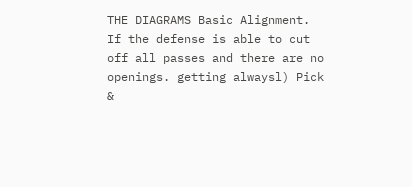THE DIAGRAMS Basic Alignment. If the defense is able to cut off all passes and there are no openings. getting alwaysl) Pick &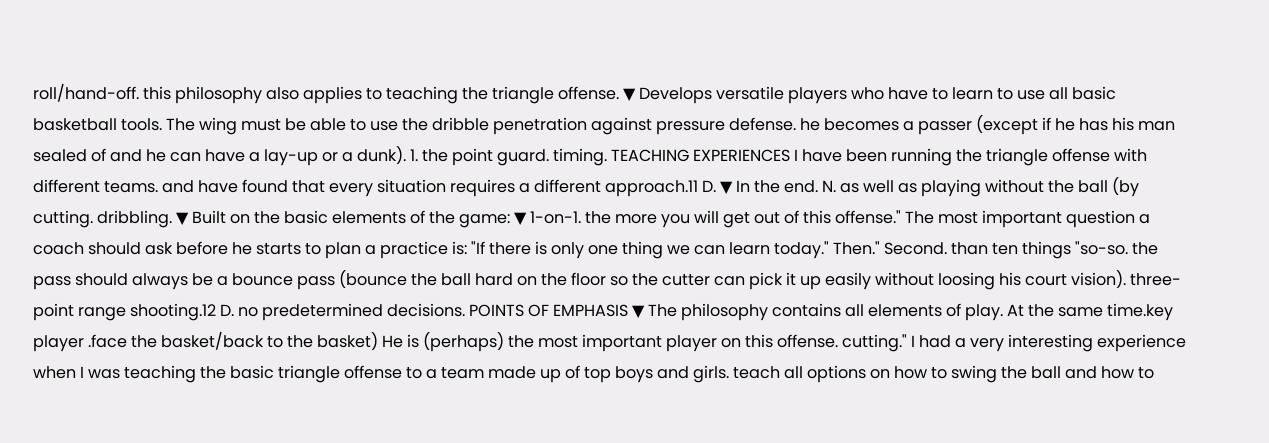roll/hand-off. this philosophy also applies to teaching the triangle offense. ▼ Develops versatile players who have to learn to use all basic basketball tools. The wing must be able to use the dribble penetration against pressure defense. he becomes a passer (except if he has his man sealed of and he can have a lay-up or a dunk). 1. the point guard. timing. TEACHING EXPERIENCES I have been running the triangle offense with different teams. and have found that every situation requires a different approach.11 D. ▼ In the end. N. as well as playing without the ball (by cutting. dribbling. ▼ Built on the basic elements of the game: ▼ 1-on-1. the more you will get out of this offense." The most important question a coach should ask before he starts to plan a practice is: "If there is only one thing we can learn today." Then." Second. than ten things "so-so. the pass should always be a bounce pass (bounce the ball hard on the floor so the cutter can pick it up easily without loosing his court vision). three-point range shooting.12 D. no predetermined decisions. POINTS OF EMPHASIS ▼ The philosophy contains all elements of play. At the same time.key player .face the basket/back to the basket) He is (perhaps) the most important player on this offense. cutting." I had a very interesting experience when I was teaching the basic triangle offense to a team made up of top boys and girls. teach all options on how to swing the ball and how to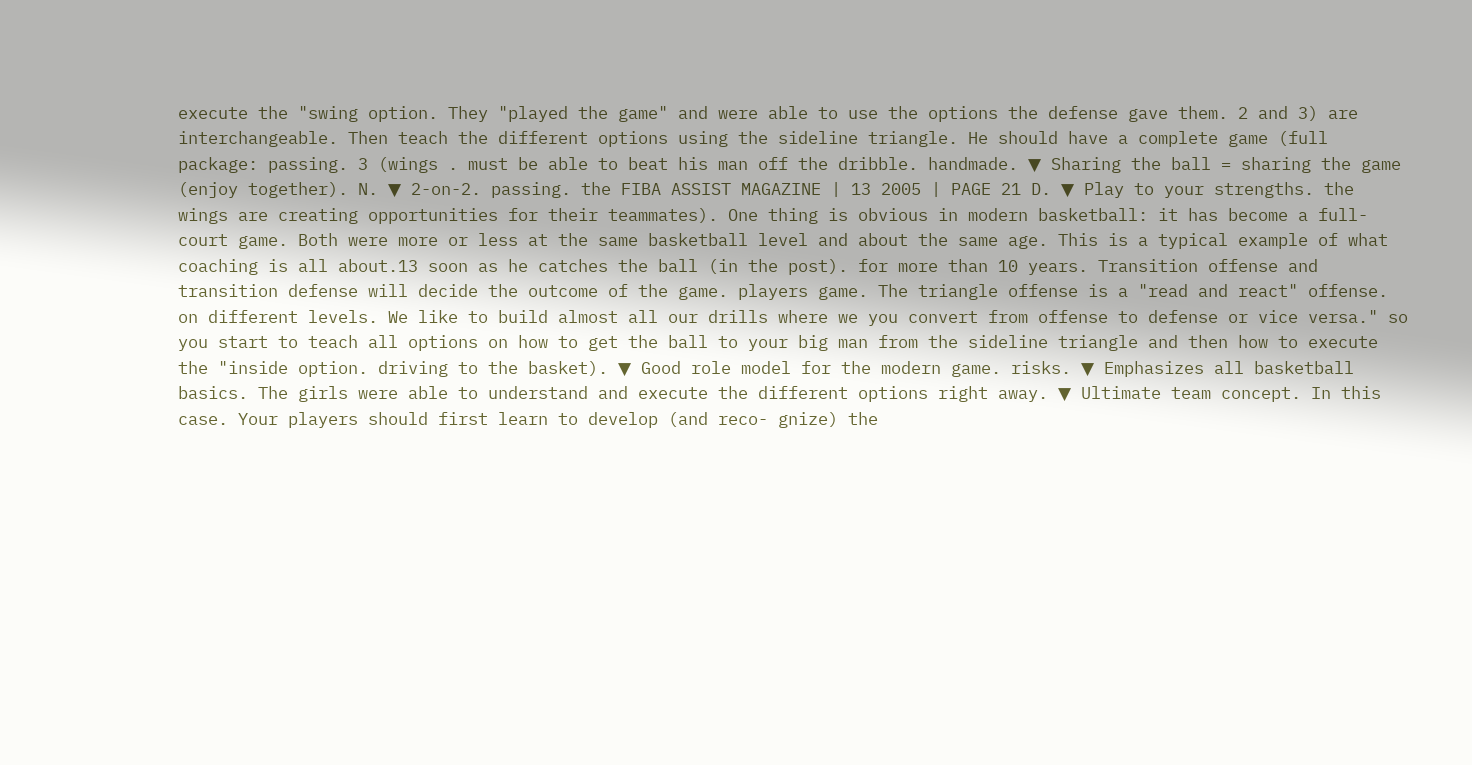execute the "swing option. They "played the game" and were able to use the options the defense gave them. 2 and 3) are interchangeable. Then teach the different options using the sideline triangle. He should have a complete game (full package: passing. 3 (wings . must be able to beat his man off the dribble. handmade. ▼ Sharing the ball = sharing the game (enjoy together). N. ▼ 2-on-2. passing. the FIBA ASSIST MAGAZINE | 13 2005 | PAGE 21 D. ▼ Play to your strengths. the wings are creating opportunities for their teammates). One thing is obvious in modern basketball: it has become a full-court game. Both were more or less at the same basketball level and about the same age. This is a typical example of what coaching is all about.13 soon as he catches the ball (in the post). for more than 10 years. Transition offense and transition defense will decide the outcome of the game. players game. The triangle offense is a "read and react" offense. on different levels. We like to build almost all our drills where we you convert from offense to defense or vice versa." so you start to teach all options on how to get the ball to your big man from the sideline triangle and then how to execute the "inside option. driving to the basket). ▼ Good role model for the modern game. risks. ▼ Emphasizes all basketball basics. The girls were able to understand and execute the different options right away. ▼ Ultimate team concept. In this case. Your players should first learn to develop (and reco- gnize) the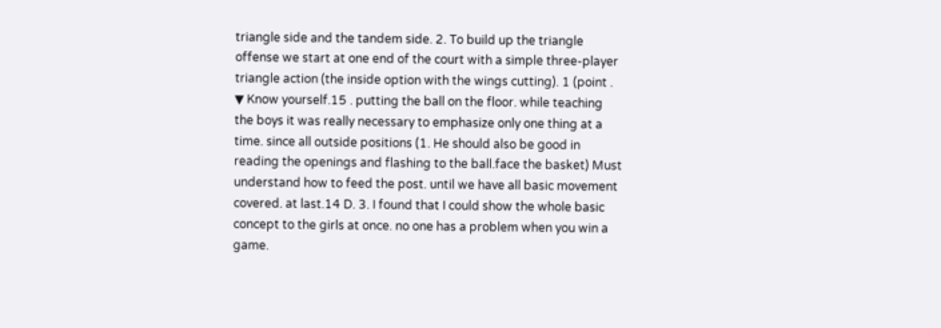triangle side and the tandem side. 2. To build up the triangle offense we start at one end of the court with a simple three-player triangle action (the inside option with the wings cutting). 1 (point . ▼ Know yourself.15 . putting the ball on the floor. while teaching the boys it was really necessary to emphasize only one thing at a time. since all outside positions (1. He should also be good in reading the openings and flashing to the ball.face the basket) Must understand how to feed the post. until we have all basic movement covered. at last.14 D. 3. I found that I could show the whole basic concept to the girls at once. no one has a problem when you win a game.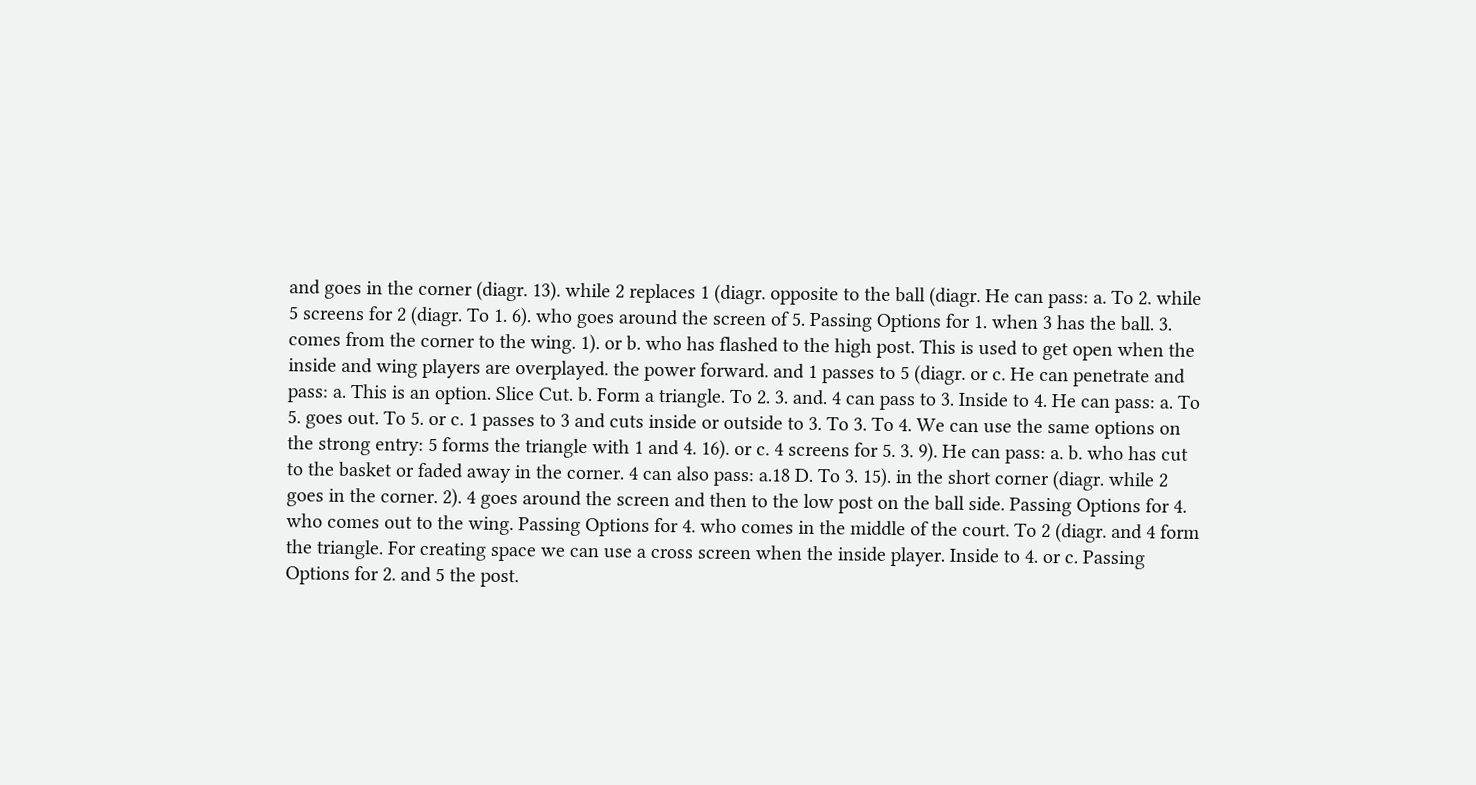and goes in the corner (diagr. 13). while 2 replaces 1 (diagr. opposite to the ball (diagr. He can pass: a. To 2. while 5 screens for 2 (diagr. To 1. 6). who goes around the screen of 5. Passing Options for 1. when 3 has the ball. 3. comes from the corner to the wing. 1). or b. who has flashed to the high post. This is used to get open when the inside and wing players are overplayed. the power forward. and 1 passes to 5 (diagr. or c. He can penetrate and pass: a. This is an option. Slice Cut. b. Form a triangle. To 2. 3. and. 4 can pass to 3. Inside to 4. He can pass: a. To 5. goes out. To 5. or c. 1 passes to 3 and cuts inside or outside to 3. To 3. To 4. We can use the same options on the strong entry: 5 forms the triangle with 1 and 4. 16). or c. 4 screens for 5. 3. 9). He can pass: a. b. who has cut to the basket or faded away in the corner. 4 can also pass: a.18 D. To 3. 15). in the short corner (diagr. while 2 goes in the corner. 2). 4 goes around the screen and then to the low post on the ball side. Passing Options for 4. who comes out to the wing. Passing Options for 4. who comes in the middle of the court. To 2 (diagr. and 4 form the triangle. For creating space we can use a cross screen when the inside player. Inside to 4. or c. Passing Options for 2. and 5 the post.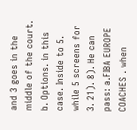and 3 goes in the middle of the court. b. Options. in this case. Inside to 5. while 5 screens for 3. 21). 8). He can pass: a.FIBA EUROPE COACHES . when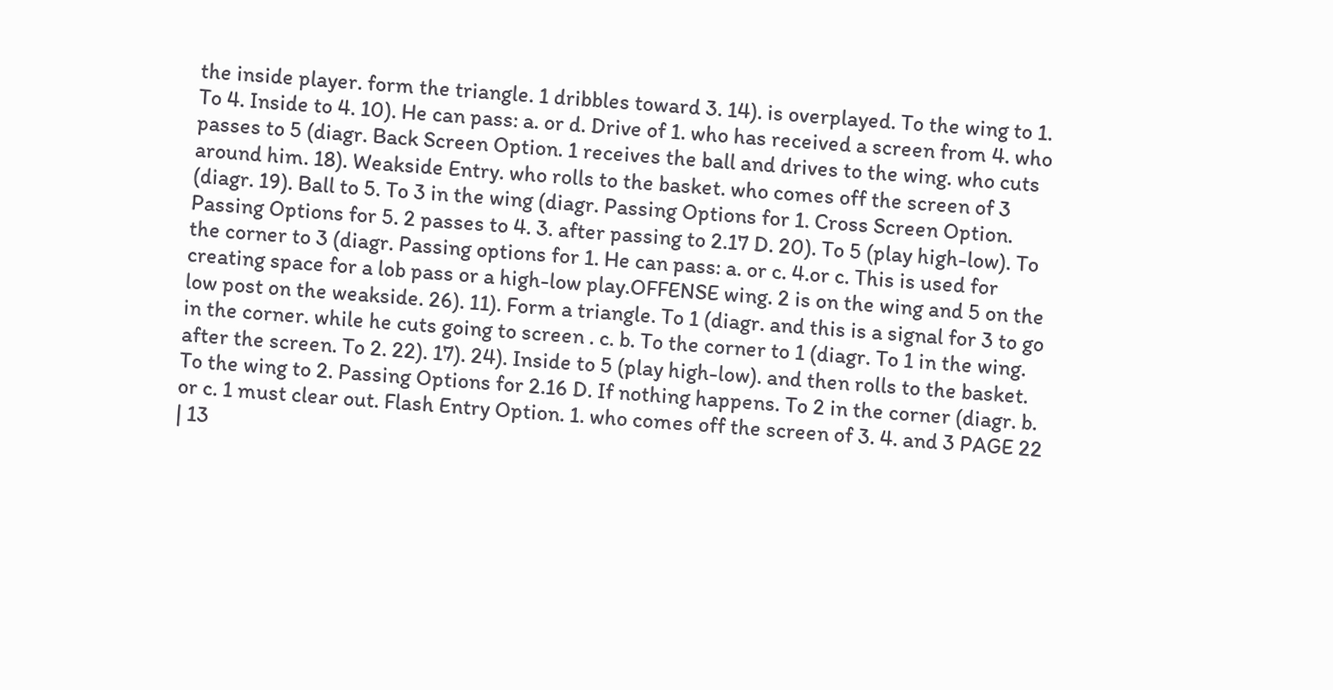the inside player. form the triangle. 1 dribbles toward 3. 14). is overplayed. To the wing to 1. To 4. Inside to 4. 10). He can pass: a. or d. Drive of 1. who has received a screen from 4. who passes to 5 (diagr. Back Screen Option. 1 receives the ball and drives to the wing. who cuts around him. 18). Weakside Entry. who rolls to the basket. who comes off the screen of 3 (diagr. 19). Ball to 5. To 3 in the wing (diagr. Passing Options for 1. Cross Screen Option. Passing Options for 5. 2 passes to 4. 3. after passing to 2.17 D. 20). To 5 (play high-low). To the corner to 3 (diagr. Passing options for 1. He can pass: a. or c. 4.or c. This is used for creating space for a lob pass or a high-low play.OFFENSE wing. 2 is on the wing and 5 on the low post on the weakside. 26). 11). Form a triangle. To 1 (diagr. and this is a signal for 3 to go in the corner. while he cuts going to screen . c. b. To the corner to 1 (diagr. To 1 in the wing. after the screen. To 2. 22). 17). 24). Inside to 5 (play high-low). and then rolls to the basket. To the wing to 2. Passing Options for 2.16 D. If nothing happens. To 2 in the corner (diagr. b. or c. 1 must clear out. Flash Entry Option. 1. who comes off the screen of 3. 4. and 3 PAGE 22 | 13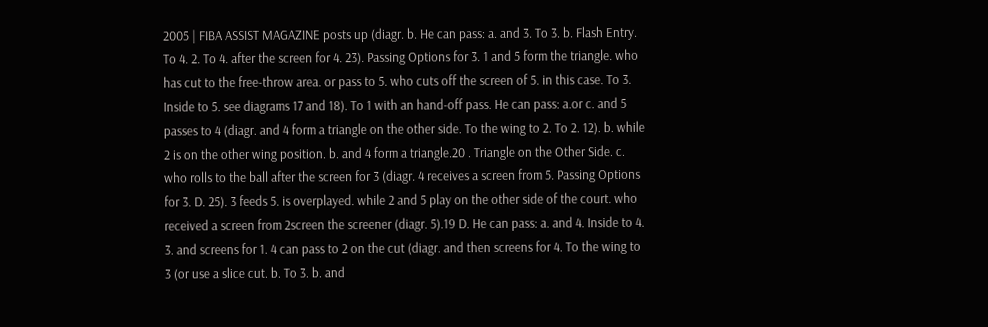2005 | FIBA ASSIST MAGAZINE posts up (diagr. b. He can pass: a. and 3. To 3. b. Flash Entry. To 4. 2. To 4. after the screen for 4. 23). Passing Options for 3. 1 and 5 form the triangle. who has cut to the free-throw area. or pass to 5. who cuts off the screen of 5. in this case. To 3. Inside to 5. see diagrams 17 and 18). To 1 with an hand-off pass. He can pass: a.or c. and 5 passes to 4 (diagr. and 4 form a triangle on the other side. To the wing to 2. To 2. 12). b. while 2 is on the other wing position. b. and 4 form a triangle.20 . Triangle on the Other Side. c. who rolls to the ball after the screen for 3 (diagr. 4 receives a screen from 5. Passing Options for 3. D. 25). 3 feeds 5. is overplayed. while 2 and 5 play on the other side of the court. who received a screen from 2screen the screener (diagr. 5).19 D. He can pass: a. and 4. Inside to 4. 3. and screens for 1. 4 can pass to 2 on the cut (diagr. and then screens for 4. To the wing to 3 (or use a slice cut. b. To 3. b. and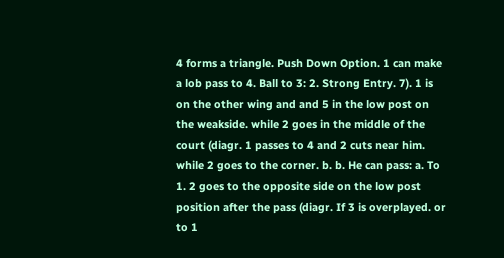4 forms a triangle. Push Down Option. 1 can make a lob pass to 4. Ball to 3: 2. Strong Entry. 7). 1 is on the other wing and and 5 in the low post on the weakside. while 2 goes in the middle of the court (diagr. 1 passes to 4 and 2 cuts near him. while 2 goes to the corner. b. b. He can pass: a. To 1. 2 goes to the opposite side on the low post position after the pass (diagr. If 3 is overplayed. or to 1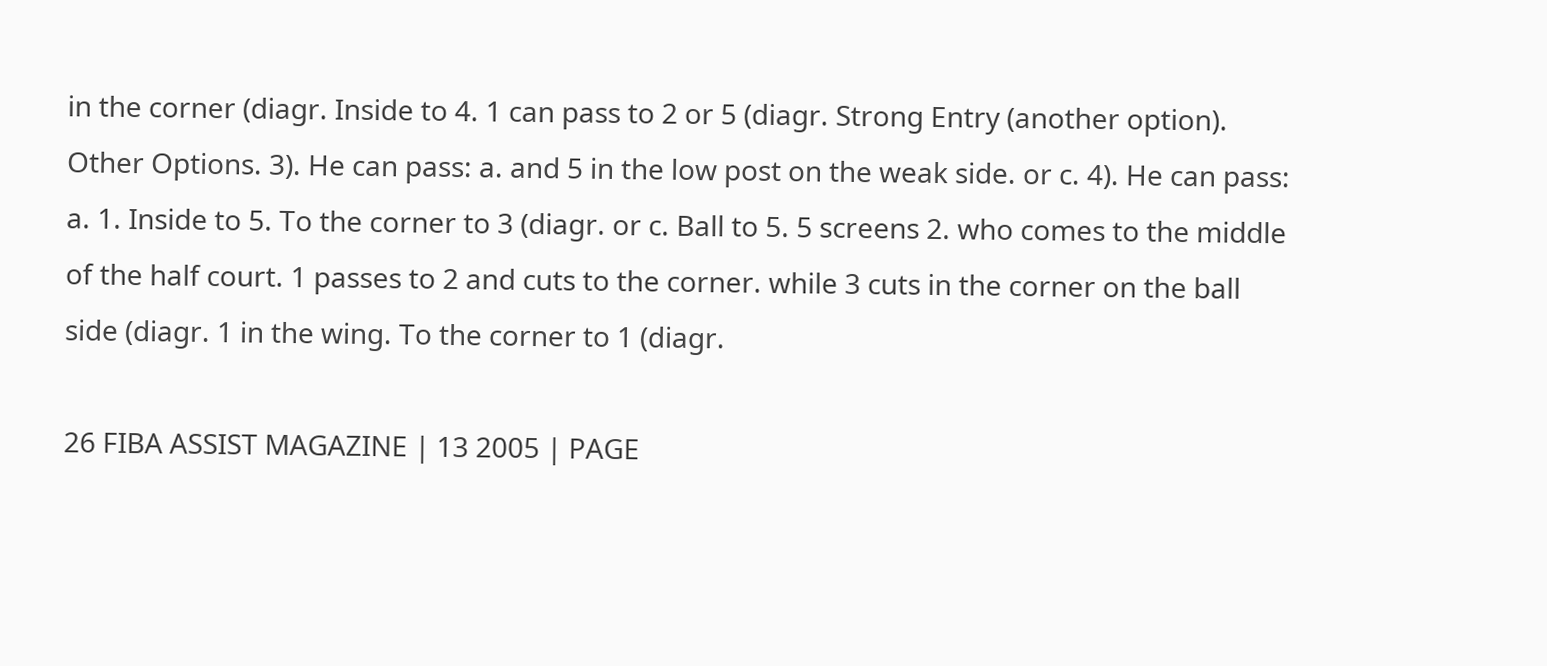in the corner (diagr. Inside to 4. 1 can pass to 2 or 5 (diagr. Strong Entry (another option). Other Options. 3). He can pass: a. and 5 in the low post on the weak side. or c. 4). He can pass: a. 1. Inside to 5. To the corner to 3 (diagr. or c. Ball to 5. 5 screens 2. who comes to the middle of the half court. 1 passes to 2 and cuts to the corner. while 3 cuts in the corner on the ball side (diagr. 1 in the wing. To the corner to 1 (diagr.

26 FIBA ASSIST MAGAZINE | 13 2005 | PAGE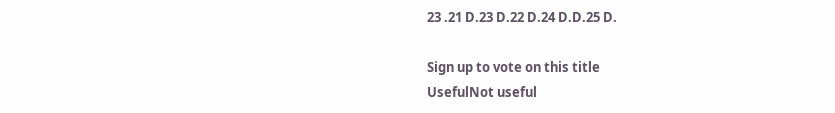23 .21 D.23 D.22 D.24 D.D.25 D.

Sign up to vote on this title
UsefulNot useful